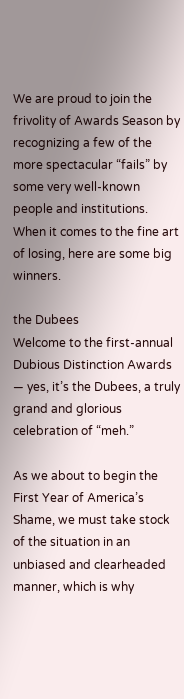We are proud to join the frivolity of Awards Season by recognizing a few of the more spectacular “fails” by some very well-known people and institutions. When it comes to the fine art of losing, here are some big winners.

the Dubees
Welcome to the first-annual Dubious Distinction Awards — yes, it’s the Dubees, a truly grand and glorious celebration of “meh.”

As we about to begin the First Year of America’s Shame, we must take stock of the situation in an unbiased and clearheaded manner, which is why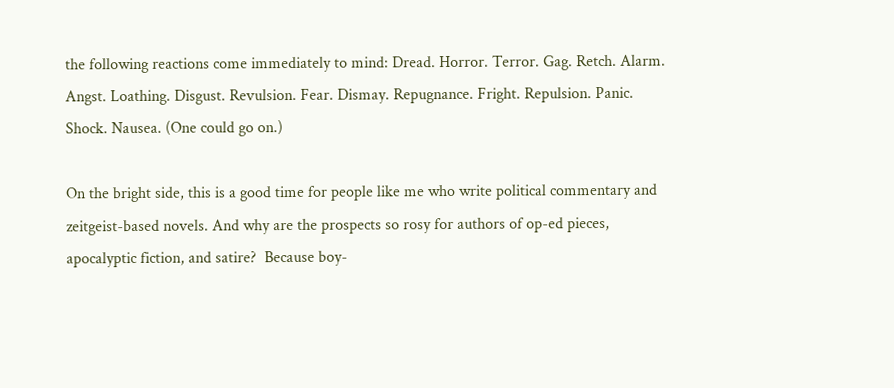the following reactions come immediately to mind: Dread. Horror. Terror. Gag. Retch. Alarm. Angst. Loathing. Disgust. Revulsion. Fear. Dismay. Repugnance. Fright. Repulsion. Panic. Shock. Nausea. (One could go on.)

On the bright side, this is a good time for people like me who write political commentary and zeitgeist-based novels. And why are the prospects so rosy for authors of op-ed pieces, apocalyptic fiction, and satire?  Because boy-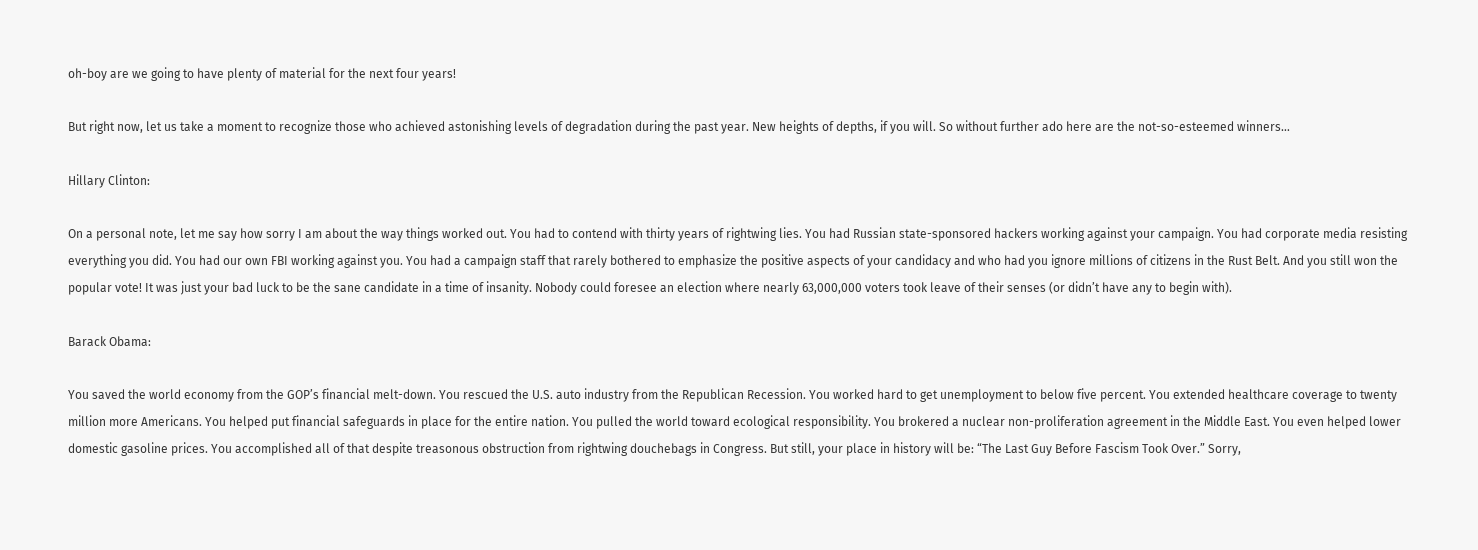oh-boy are we going to have plenty of material for the next four years!

But right now, let us take a moment to recognize those who achieved astonishing levels of degradation during the past year. New heights of depths, if you will. So without further ado here are the not-so-esteemed winners…

Hillary Clinton:

On a personal note, let me say how sorry I am about the way things worked out. You had to contend with thirty years of rightwing lies. You had Russian state-sponsored hackers working against your campaign. You had corporate media resisting everything you did. You had our own FBI working against you. You had a campaign staff that rarely bothered to emphasize the positive aspects of your candidacy and who had you ignore millions of citizens in the Rust Belt. And you still won the popular vote! It was just your bad luck to be the sane candidate in a time of insanity. Nobody could foresee an election where nearly 63,000,000 voters took leave of their senses (or didn’t have any to begin with).

Barack Obama:

You saved the world economy from the GOP’s financial melt-down. You rescued the U.S. auto industry from the Republican Recession. You worked hard to get unemployment to below five percent. You extended healthcare coverage to twenty million more Americans. You helped put financial safeguards in place for the entire nation. You pulled the world toward ecological responsibility. You brokered a nuclear non-proliferation agreement in the Middle East. You even helped lower domestic gasoline prices. You accomplished all of that despite treasonous obstruction from rightwing douchebags in Congress. But still, your place in history will be: “The Last Guy Before Fascism Took Over.” Sorry,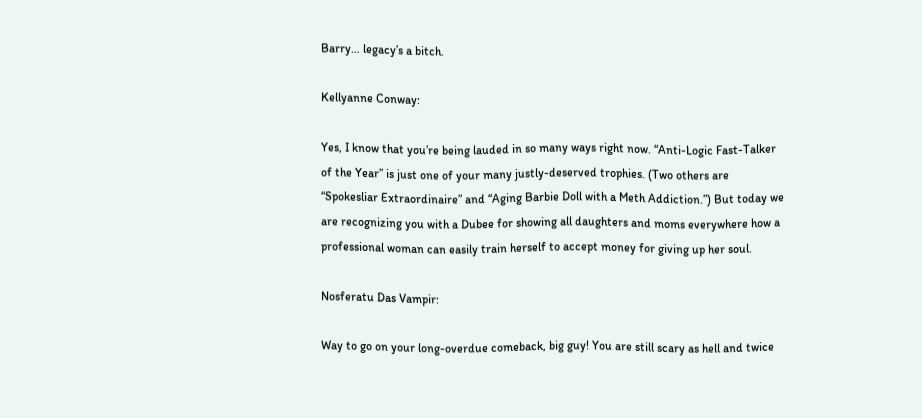Barry… legacy’s a bitch.

Kellyanne Conway:

Yes, I know that you’re being lauded in so many ways right now. “Anti-Logic Fast-Talker of the Year” is just one of your many justly-deserved trophies. (Two others are “Spokesliar Extraordinaire” and “Aging Barbie Doll with a Meth Addiction.”) But today we are recognizing you with a Dubee for showing all daughters and moms everywhere how a professional woman can easily train herself to accept money for giving up her soul.

Nosferatu Das Vampir:

Way to go on your long-overdue comeback, big guy! You are still scary as hell and twice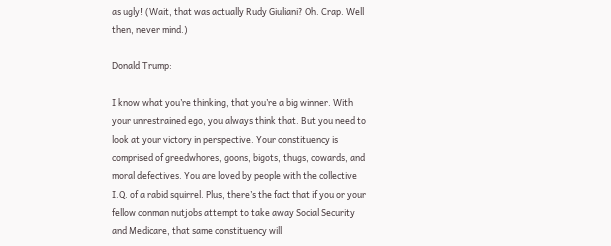as ugly! (Wait, that was actually Rudy Giuliani? Oh. Crap. Well then, never mind.)

Donald Trump:

I know what you’re thinking, that you’re a big winner. With your unrestrained ego, you always think that. But you need to look at your victory in perspective. Your constituency is comprised of greedwhores, goons, bigots, thugs, cowards, and moral defectives. You are loved by people with the collective I.Q. of a rabid squirrel. Plus, there’s the fact that if you or your fellow conman nutjobs attempt to take away Social Security and Medicare, that same constituency will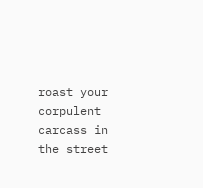roast your corpulent carcass in the street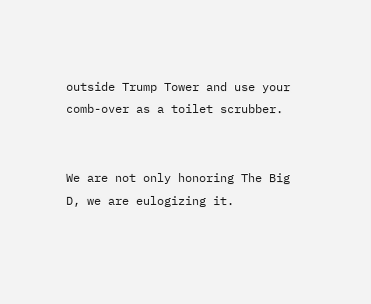outside Trump Tower and use your comb-over as a toilet scrubber.


We are not only honoring The Big D, we are eulogizing it.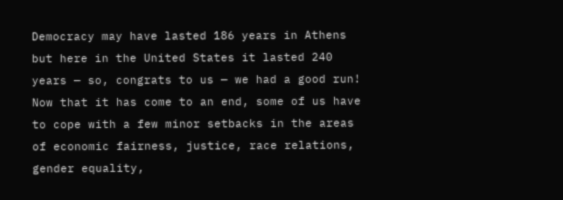Democracy may have lasted 186 years in Athens but here in the United States it lasted 240 years — so, congrats to us — we had a good run! Now that it has come to an end, some of us have to cope with a few minor setbacks in the areas of economic fairness, justice, race relations, gender equality,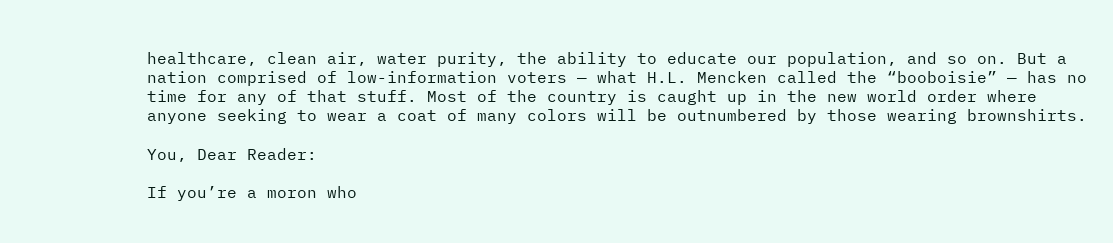healthcare, clean air, water purity, the ability to educate our population, and so on. But a nation comprised of low-information voters — what H.L. Mencken called the “booboisie” — has no time for any of that stuff. Most of the country is caught up in the new world order where anyone seeking to wear a coat of many colors will be outnumbered by those wearing brownshirts.

You, Dear Reader:

If you’re a moron who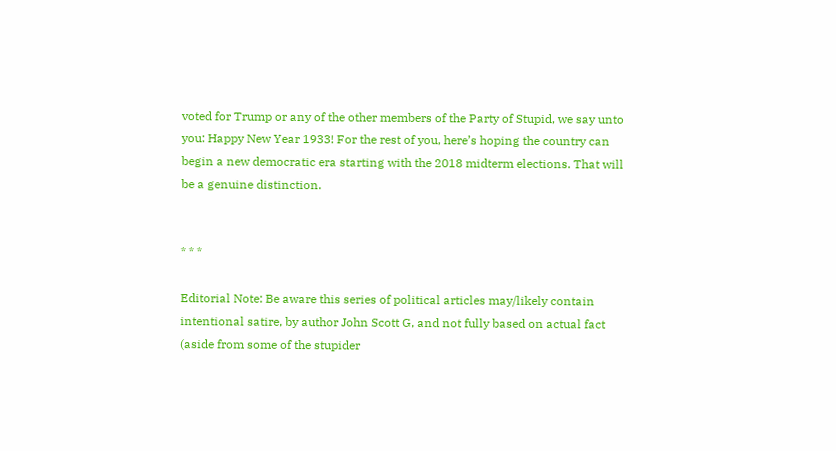voted for Trump or any of the other members of the Party of Stupid, we say unto you: Happy New Year 1933! For the rest of you, here’s hoping the country can begin a new democratic era starting with the 2018 midterm elections. That will be a genuine distinction.


* * *

Editorial Note: Be aware this series of political articles may/likely contain intentional satire, by author John Scott G, and not fully based on actual fact (aside from some of the stupider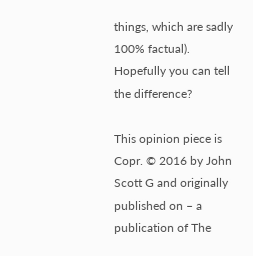things, which are sadly 100% factual). Hopefully you can tell the difference?

This opinion piece is Copr. © 2016 by John Scott G and originally published on – a publication of The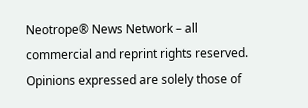Neotrope® News Network – all commercial and reprint rights reserved. Opinions expressed are solely those of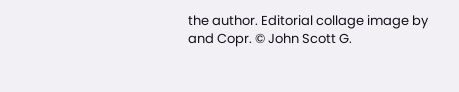the author. Editorial collage image by and Copr. © John Scott G.